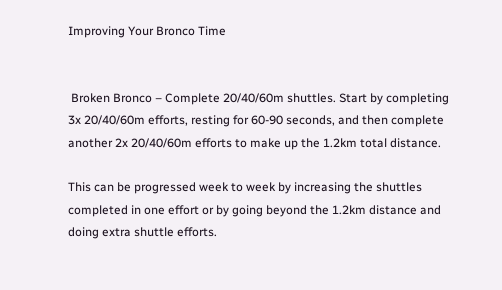Improving Your Bronco Time


 Broken Bronco – Complete 20/40/60m shuttles. Start by completing 3x 20/40/60m efforts, resting for 60-90 seconds, and then complete another 2x 20/40/60m efforts to make up the 1.2km total distance.

This can be progressed week to week by increasing the shuttles completed in one effort or by going beyond the 1.2km distance and doing extra shuttle efforts.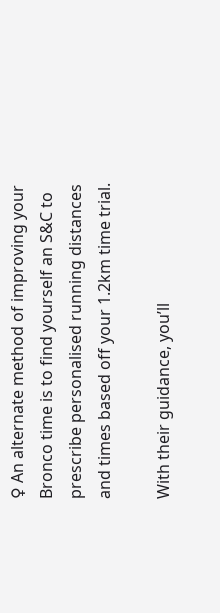♀ An alternate method of improving your Bronco time is to find yourself an S&C to prescribe personalised running distances and times based off your 1.2km time trial.

With their guidance, you’ll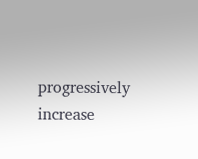progressively increase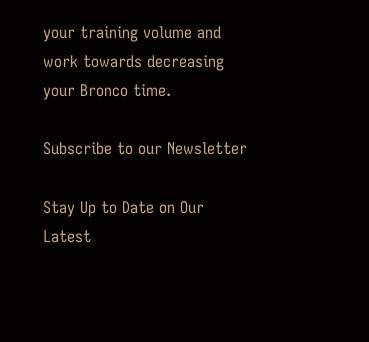your training volume and work towards decreasing your Bronco time.

Subscribe to our Newsletter

Stay Up to Date on Our Latest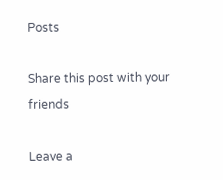Posts

Share this post with your friends

Leave a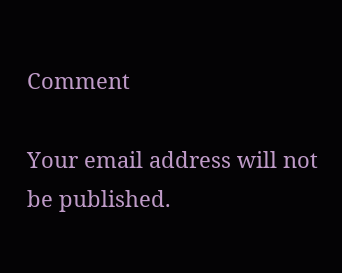Comment

Your email address will not be published.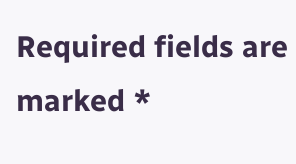Required fields are marked *